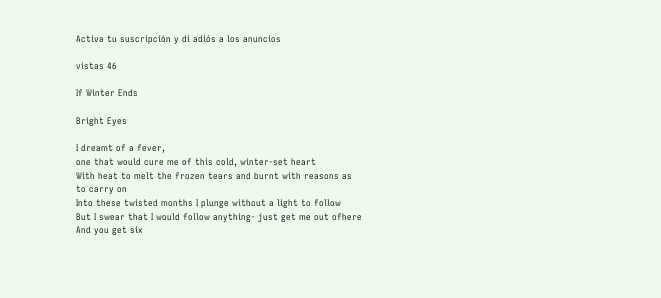Activa tu suscripción y di adiós a los anuncios

vistas 46

If Winter Ends

Bright Eyes

I dreamt of a fever,
one that would cure me of this cold, winter-set heart
With heat to melt the frozen tears and burnt with reasons as to carry on
Into these twisted months I plunge without a light to follow
But I swear that I would follow anything- just get me out ofhere
And you get six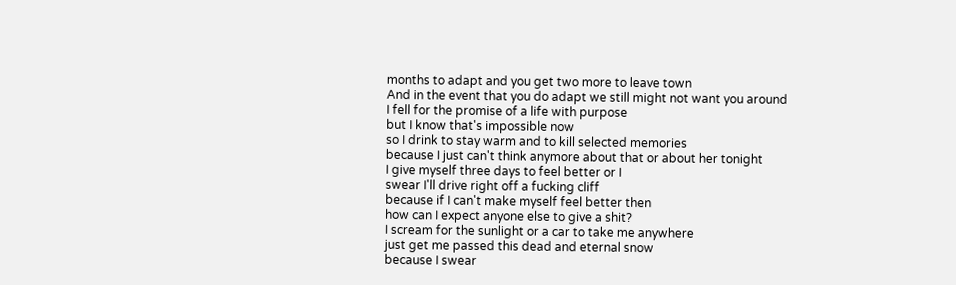months to adapt and you get two more to leave town
And in the event that you do adapt we still might not want you around
I fell for the promise of a life with purpose
but I know that's impossible now
so I drink to stay warm and to kill selected memories
because I just can't think anymore about that or about her tonight
I give myself three days to feel better or I
swear I'll drive right off a fucking cliff
because if I can't make myself feel better then
how can I expect anyone else to give a shit?
I scream for the sunlight or a car to take me anywhere
just get me passed this dead and eternal snow
because I swear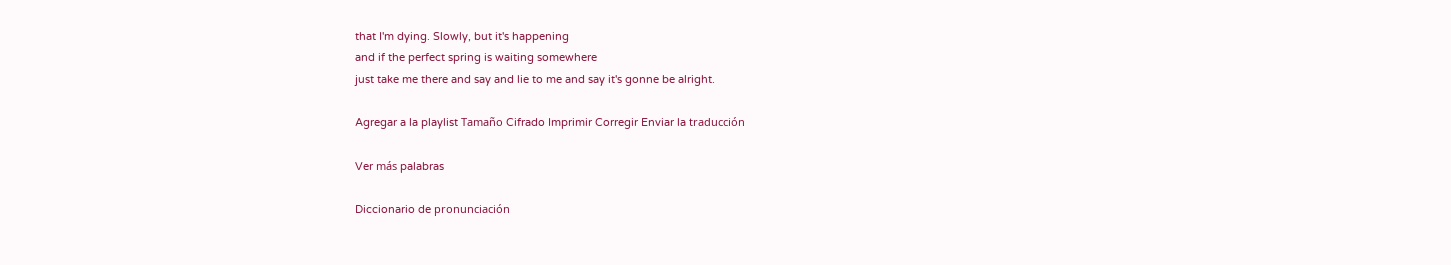that I'm dying. Slowly, but it's happening
and if the perfect spring is waiting somewhere
just take me there and say and lie to me and say it's gonne be alright.

Agregar a la playlist Tamaño Cifrado Imprimir Corregir Enviar la traducción

Ver más palabras

Diccionario de pronunciación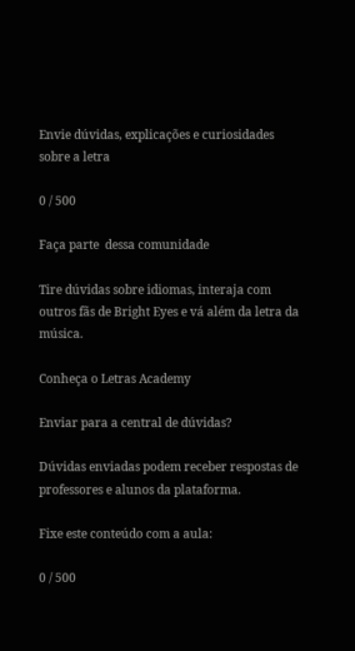Envie dúvidas, explicações e curiosidades sobre a letra

0 / 500

Faça parte  dessa comunidade

Tire dúvidas sobre idiomas, interaja com outros fãs de Bright Eyes e vá além da letra da música.

Conheça o Letras Academy

Enviar para a central de dúvidas?

Dúvidas enviadas podem receber respostas de professores e alunos da plataforma.

Fixe este conteúdo com a aula:

0 / 500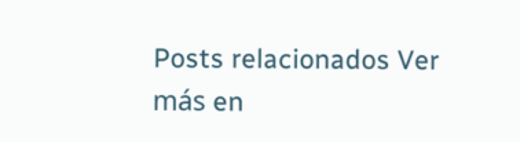Posts relacionados Ver más en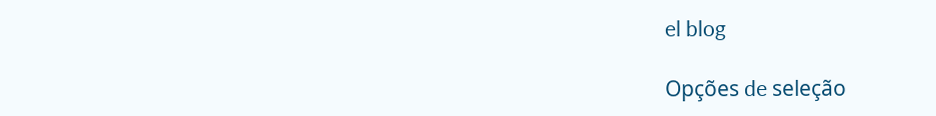el blog

Opções de seleção